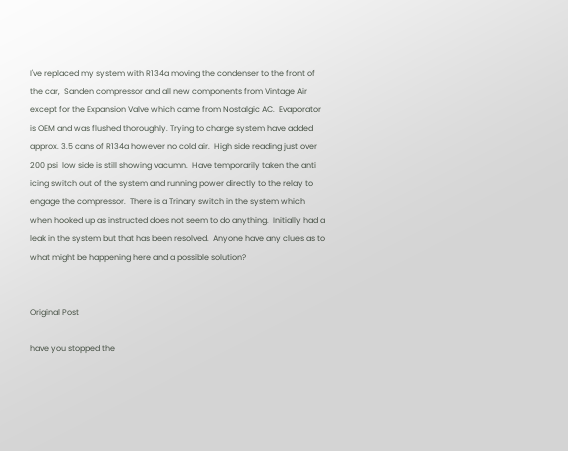I've replaced my system with R134a moving the condenser to the front of the car,  Sanden compressor and all new components from Vintage Air except for the Expansion Valve which came from Nostalgic AC.  Evaporator is OEM and was flushed thoroughly. Trying to charge system have added approx. 3.5 cans of R134a however no cold air.  High side reading just over 200 psi  low side is still showing vacumn.  Have temporarily taken the anti icing switch out of the system and running power directly to the relay to engage the compressor.  There is a Trinary switch in the system which when hooked up as instructed does not seem to do anything.  Initially had a leak in the system but that has been resolved.  Anyone have any clues as to what might be happening here and a possible solution?


Original Post

have you stopped the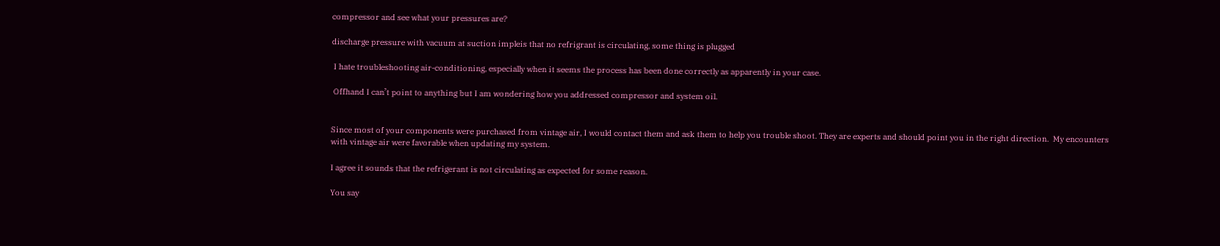compressor and see what your pressures are?

discharge pressure with vacuum at suction impleis that no refrigrant is circulating, some thing is plugged

 I hate troubleshooting air-conditioning, especially when it seems the process has been done correctly as apparently in your case.

 Offhand I can’t point to anything but I am wondering how you addressed compressor and system oil.


Since most of your components were purchased from vintage air, I would contact them and ask them to help you trouble shoot. They are experts and should point you in the right direction.  My encounters with vintage air were favorable when updating my system.

I agree it sounds that the refrigerant is not circulating as expected for some reason.

You say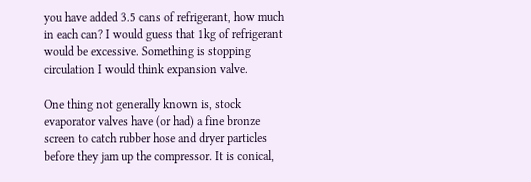you have added 3.5 cans of refrigerant, how much in each can? I would guess that 1kg of refrigerant would be excessive. Something is stopping circulation I would think expansion valve.

One thing not generally known is, stock evaporator valves have (or had) a fine bronze screen to catch rubber hose and dryer particles before they jam up the compressor. It is conical,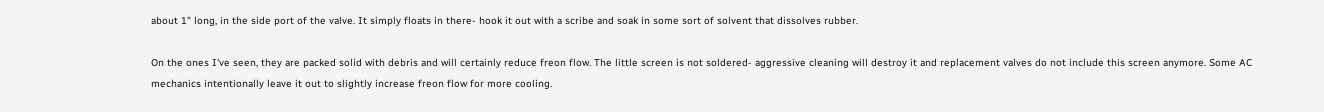about 1" long, in the side port of the valve. It simply floats in there- hook it out with a scribe and soak in some sort of solvent that dissolves rubber.

On the ones I've seen, they are packed solid with debris and will certainly reduce freon flow. The little screen is not soldered- aggressive cleaning will destroy it and replacement valves do not include this screen anymore. Some AC mechanics intentionally leave it out to slightly increase freon flow for more cooling.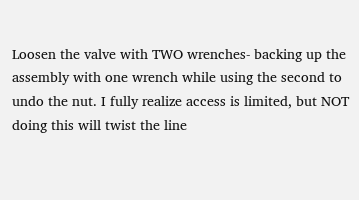Loosen the valve with TWO wrenches- backing up the assembly with one wrench while using the second to undo the nut. I fully realize access is limited, but NOT doing this will twist the line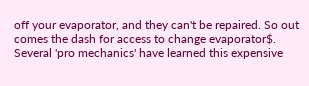off your evaporator, and they can't be repaired. So out comes the dash for access to change evaporator$. Several 'pro mechanics' have learned this expensive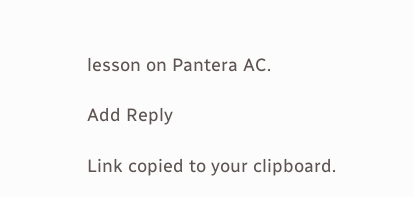lesson on Pantera AC.

Add Reply

Link copied to your clipboard.